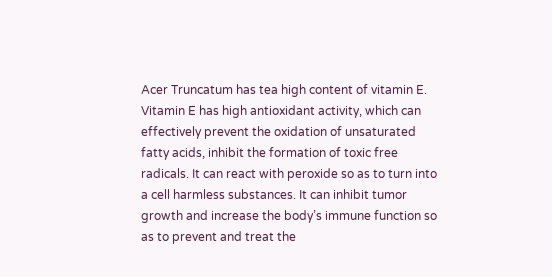Acer Truncatum has tea high content of vitamin E. Vitamin E has high antioxidant activity, which can effectively prevent the oxidation of unsaturated fatty acids, inhibit the formation of toxic free radicals. It can react with peroxide so as to turn into a cell harmless substances. It can inhibit tumor growth and increase the body’s immune function so as to prevent and treat the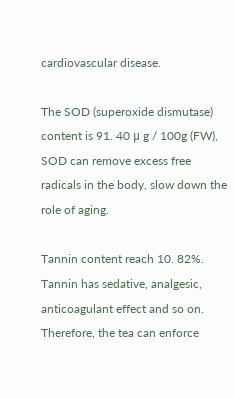cardiovascular disease.

The SOD (superoxide dismutase) content is 91. 40 μ g / 100g (FW), SOD can remove excess free radicals in the body, slow down the role of aging.

Tannin content reach 10. 82%. Tannin has sedative, analgesic, anticoagulant effect and so on. Therefore, the tea can enforce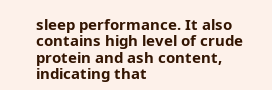sleep performance. It also contains high level of crude protein and ash content, indicating that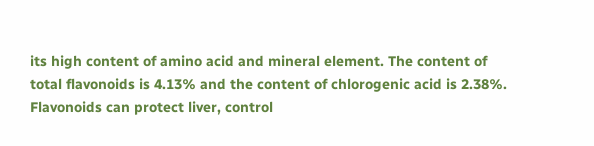its high content of amino acid and mineral element. The content of total flavonoids is 4.13% and the content of chlorogenic acid is 2.38%. Flavonoids can protect liver, control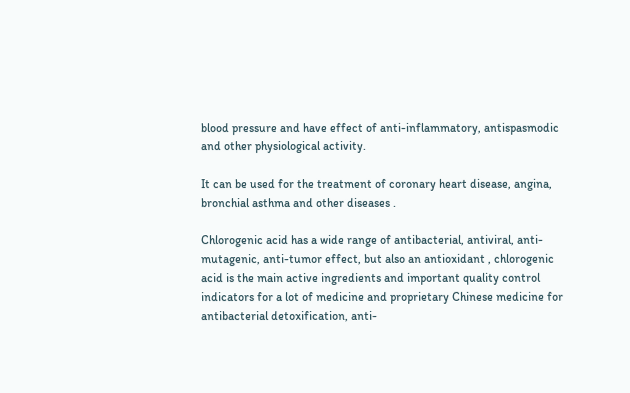blood pressure and have effect of anti-inflammatory, antispasmodic and other physiological activity.

It can be used for the treatment of coronary heart disease, angina, bronchial asthma and other diseases .

Chlorogenic acid has a wide range of antibacterial, antiviral, anti-mutagenic, anti-tumor effect, but also an antioxidant , chlorogenic acid is the main active ingredients and important quality control indicators for a lot of medicine and proprietary Chinese medicine for antibacterial detoxification, anti-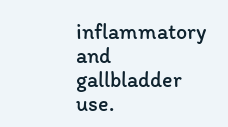inflammatory and gallbladder use.